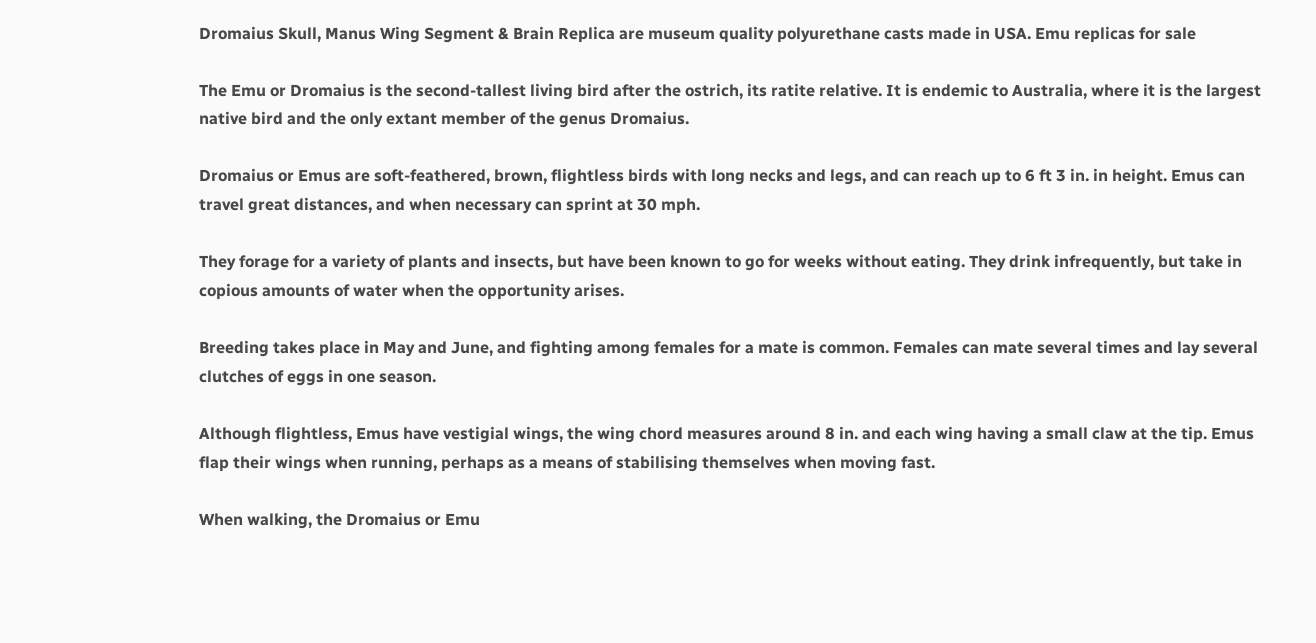Dromaius Skull, Manus Wing Segment & Brain Replica are museum quality polyurethane casts made in USA. Emu replicas for sale

The Emu or Dromaius is the second-tallest living bird after the ostrich, its ratite relative. It is endemic to Australia, where it is the largest native bird and the only extant member of the genus Dromaius.

Dromaius or Emus are soft-feathered, brown, flightless birds with long necks and legs, and can reach up to 6 ft 3 in. in height. Emus can travel great distances, and when necessary can sprint at 30 mph.

They forage for a variety of plants and insects, but have been known to go for weeks without eating. They drink infrequently, but take in copious amounts of water when the opportunity arises.

Breeding takes place in May and June, and fighting among females for a mate is common. Females can mate several times and lay several clutches of eggs in one season.

Although flightless, Emus have vestigial wings, the wing chord measures around 8 in. and each wing having a small claw at the tip. Emus flap their wings when running, perhaps as a means of stabilising themselves when moving fast.

When walking, the Dromaius or Emu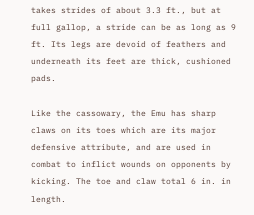takes strides of about 3.3 ft., but at full gallop, a stride can be as long as 9 ft. Its legs are devoid of feathers and underneath its feet are thick, cushioned pads.

Like the cassowary, the Emu has sharp claws on its toes which are its major defensive attribute, and are used in combat to inflict wounds on opponents by kicking. The toe and claw total 6 in. in length.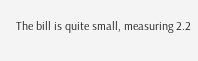The bill is quite small, measuring 2.2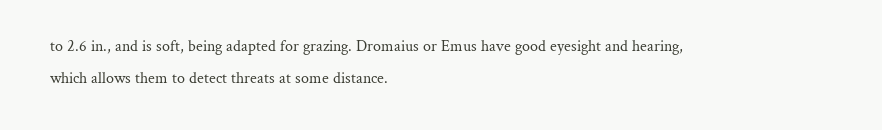to 2.6 in., and is soft, being adapted for grazing. Dromaius or Emus have good eyesight and hearing, which allows them to detect threats at some distance.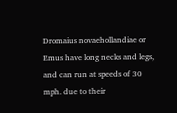Dromaius novaehollandiae or Emus have long necks and legs, and can run at speeds of 30 mph. due to their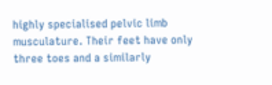highly specialised pelvic limb musculature. Their feet have only three toes and a similarly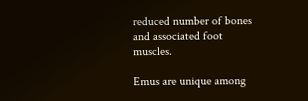reduced number of bones and associated foot muscles.

Emus are unique among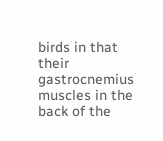birds in that their gastrocnemius muscles in the back of the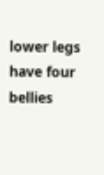lower legs have four bellies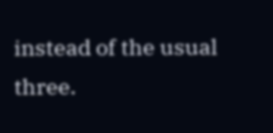instead of the usual three.